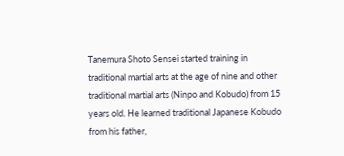Tanemura Shoto Sensei started training in traditional martial arts at the age of nine and other traditional martial arts (Ninpo and Kobudo) from 15 years old. He learned traditional Japanese Kobudo from his father,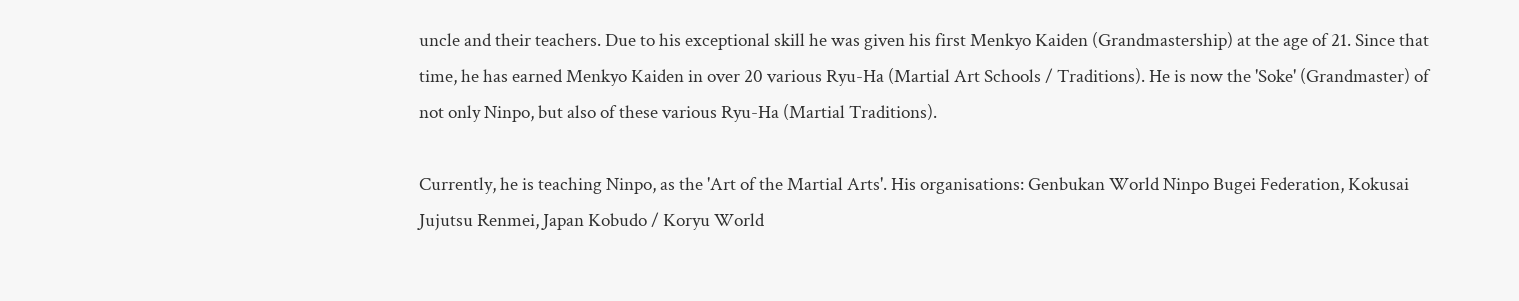uncle and their teachers. Due to his exceptional skill he was given his first Menkyo Kaiden (Grandmastership) at the age of 21. Since that time, he has earned Menkyo Kaiden in over 20 various Ryu-Ha (Martial Art Schools / Traditions). He is now the 'Soke' (Grandmaster) of not only Ninpo, but also of these various Ryu-Ha (Martial Traditions).

Currently, he is teaching Ninpo, as the 'Art of the Martial Arts'. His organisations: Genbukan World Ninpo Bugei Federation, Kokusai Jujutsu Renmei, Japan Kobudo / Koryu World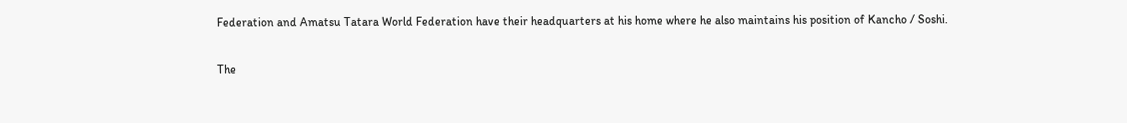Federation and Amatsu Tatara World Federation have their headquarters at his home where he also maintains his position of Kancho / Soshi.

The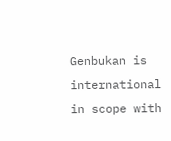Genbukan is international in scope with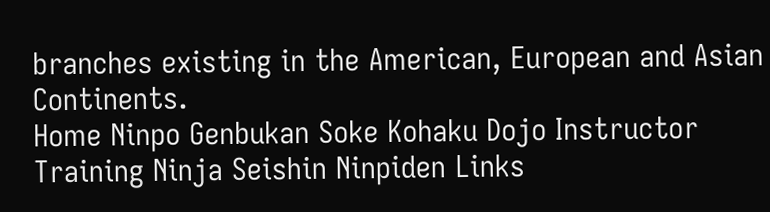branches existing in the American, European and Asian Continents.
Home Ninpo Genbukan Soke Kohaku Dojo Instructor Training Ninja Seishin Ninpiden Links